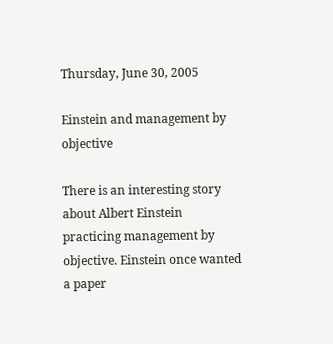Thursday, June 30, 2005

Einstein and management by objective

There is an interesting story about Albert Einstein practicing management by objective. Einstein once wanted a paper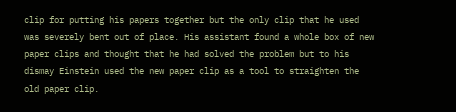clip for putting his papers together but the only clip that he used was severely bent out of place. His assistant found a whole box of new paper clips and thought that he had solved the problem but to his dismay Einstein used the new paper clip as a tool to straighten the old paper clip.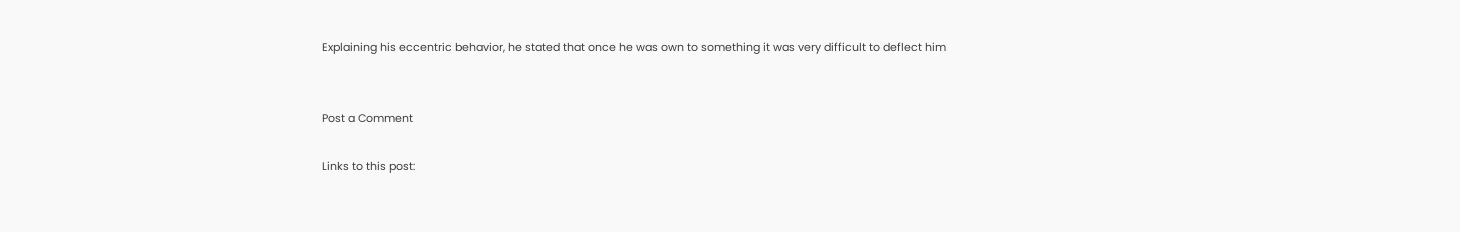Explaining his eccentric behavior, he stated that once he was own to something it was very difficult to deflect him


Post a Comment

Links to this post: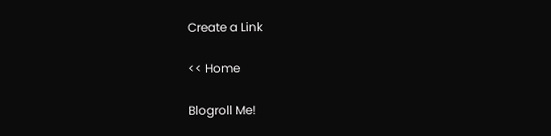Create a Link

<< Home

Blogroll Me!